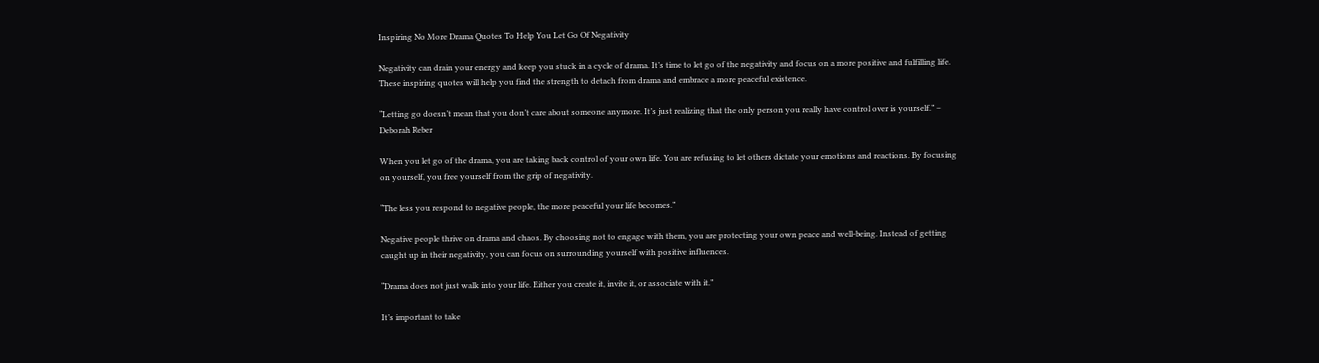Inspiring No More Drama Quotes To Help You Let Go Of Negativity

Negativity can drain your energy and keep you stuck in a cycle of drama. It’s time to let go of the negativity and focus on a more positive and fulfilling life. These inspiring quotes will help you find the strength to detach from drama and embrace a more peaceful existence.

“Letting go doesn’t mean that you don’t care about someone anymore. It’s just realizing that the only person you really have control over is yourself.” – Deborah Reber

When you let go of the drama, you are taking back control of your own life. You are refusing to let others dictate your emotions and reactions. By focusing on yourself, you free yourself from the grip of negativity.

“The less you respond to negative people, the more peaceful your life becomes.”

Negative people thrive on drama and chaos. By choosing not to engage with them, you are protecting your own peace and well-being. Instead of getting caught up in their negativity, you can focus on surrounding yourself with positive influences.

“Drama does not just walk into your life. Either you create it, invite it, or associate with it.”

It’s important to take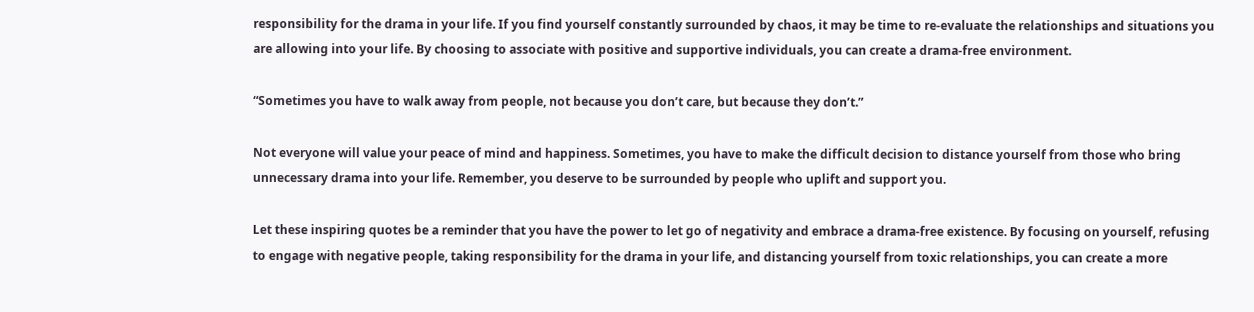responsibility for the drama in your life. If you find yourself constantly surrounded by chaos, it may be time to re-evaluate the relationships and situations you are allowing into your life. By choosing to associate with positive and supportive individuals, you can create a drama-free environment.

“Sometimes you have to walk away from people, not because you don’t care, but because they don’t.”

Not everyone will value your peace of mind and happiness. Sometimes, you have to make the difficult decision to distance yourself from those who bring unnecessary drama into your life. Remember, you deserve to be surrounded by people who uplift and support you.

Let these inspiring quotes be a reminder that you have the power to let go of negativity and embrace a drama-free existence. By focusing on yourself, refusing to engage with negative people, taking responsibility for the drama in your life, and distancing yourself from toxic relationships, you can create a more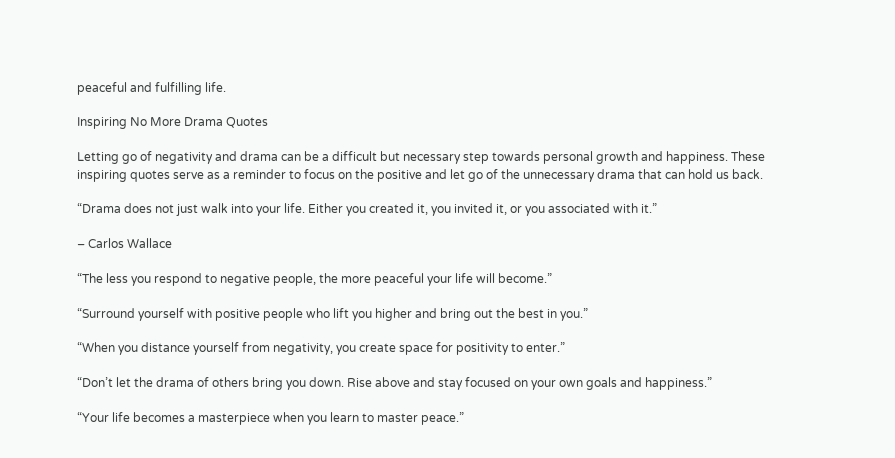peaceful and fulfilling life.

Inspiring No More Drama Quotes

Letting go of negativity and drama can be a difficult but necessary step towards personal growth and happiness. These inspiring quotes serve as a reminder to focus on the positive and let go of the unnecessary drama that can hold us back.

“Drama does not just walk into your life. Either you created it, you invited it, or you associated with it.”

– Carlos Wallace

“The less you respond to negative people, the more peaceful your life will become.”

“Surround yourself with positive people who lift you higher and bring out the best in you.”

“When you distance yourself from negativity, you create space for positivity to enter.”

“Don’t let the drama of others bring you down. Rise above and stay focused on your own goals and happiness.”

“Your life becomes a masterpiece when you learn to master peace.”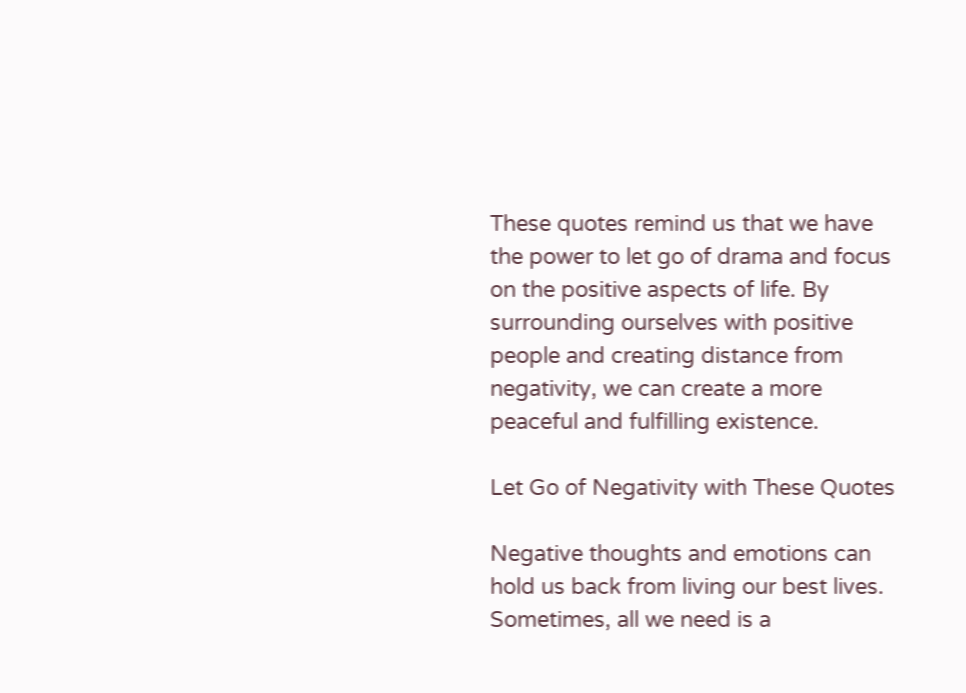These quotes remind us that we have the power to let go of drama and focus on the positive aspects of life. By surrounding ourselves with positive people and creating distance from negativity, we can create a more peaceful and fulfilling existence.

Let Go of Negativity with These Quotes

Negative thoughts and emotions can hold us back from living our best lives. Sometimes, all we need is a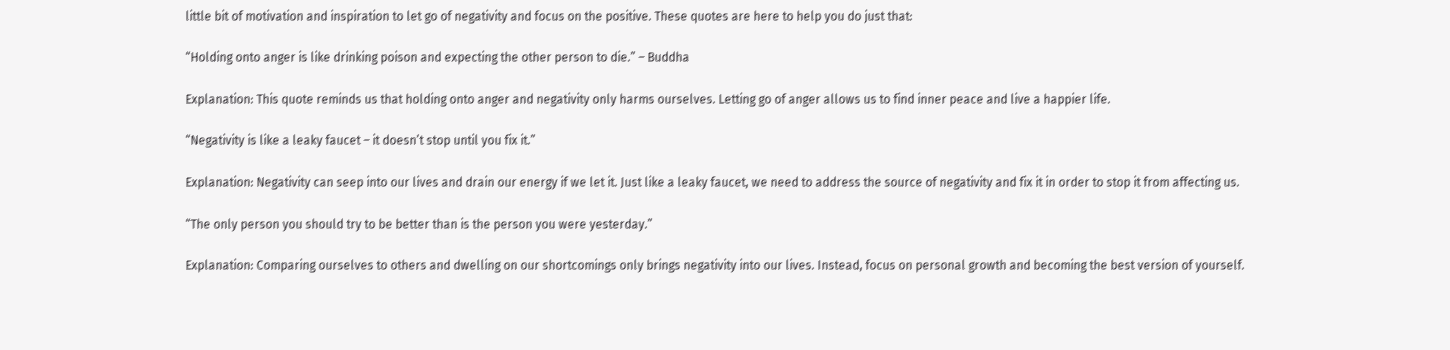little bit of motivation and inspiration to let go of negativity and focus on the positive. These quotes are here to help you do just that:

“Holding onto anger is like drinking poison and expecting the other person to die.” – Buddha

Explanation: This quote reminds us that holding onto anger and negativity only harms ourselves. Letting go of anger allows us to find inner peace and live a happier life.

“Negativity is like a leaky faucet – it doesn’t stop until you fix it.”

Explanation: Negativity can seep into our lives and drain our energy if we let it. Just like a leaky faucet, we need to address the source of negativity and fix it in order to stop it from affecting us.

“The only person you should try to be better than is the person you were yesterday.”

Explanation: Comparing ourselves to others and dwelling on our shortcomings only brings negativity into our lives. Instead, focus on personal growth and becoming the best version of yourself.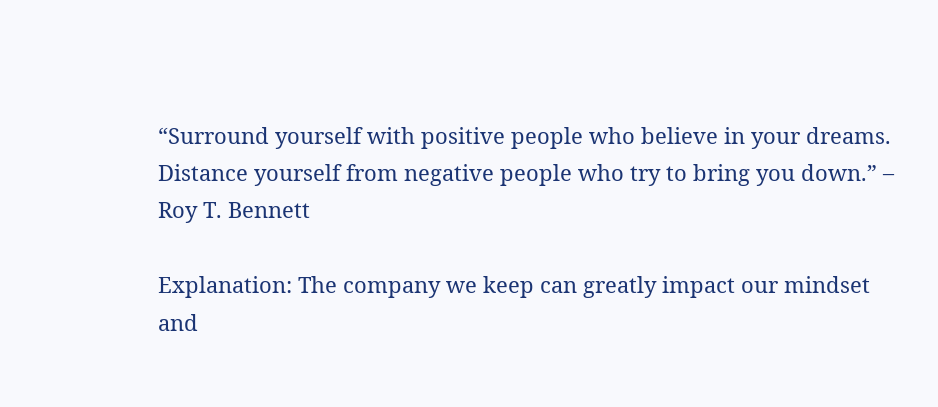“Surround yourself with positive people who believe in your dreams. Distance yourself from negative people who try to bring you down.” – Roy T. Bennett

Explanation: The company we keep can greatly impact our mindset and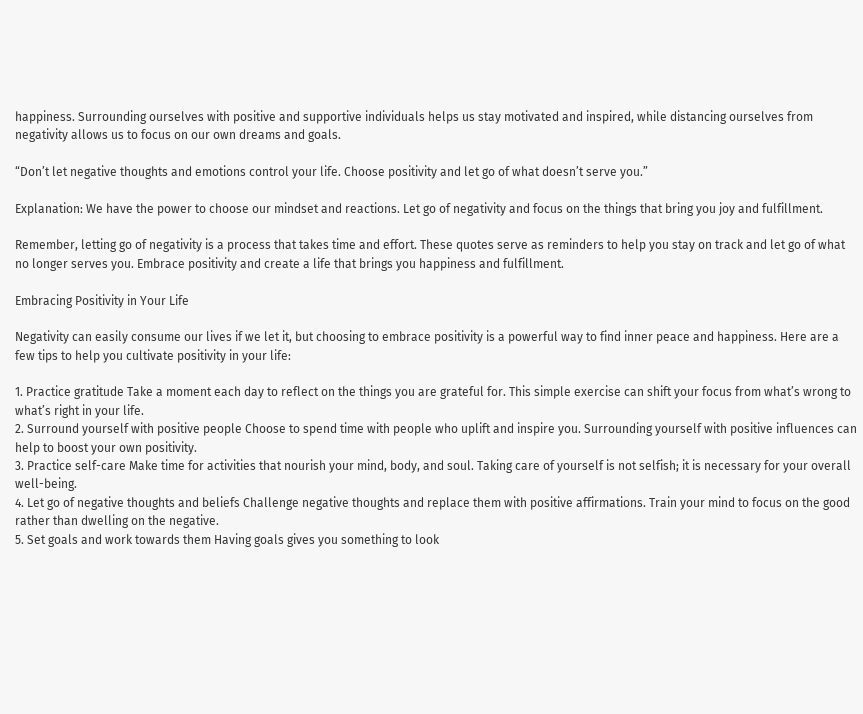happiness. Surrounding ourselves with positive and supportive individuals helps us stay motivated and inspired, while distancing ourselves from negativity allows us to focus on our own dreams and goals.

“Don’t let negative thoughts and emotions control your life. Choose positivity and let go of what doesn’t serve you.”

Explanation: We have the power to choose our mindset and reactions. Let go of negativity and focus on the things that bring you joy and fulfillment.

Remember, letting go of negativity is a process that takes time and effort. These quotes serve as reminders to help you stay on track and let go of what no longer serves you. Embrace positivity and create a life that brings you happiness and fulfillment.

Embracing Positivity in Your Life

Negativity can easily consume our lives if we let it, but choosing to embrace positivity is a powerful way to find inner peace and happiness. Here are a few tips to help you cultivate positivity in your life:

1. Practice gratitude Take a moment each day to reflect on the things you are grateful for. This simple exercise can shift your focus from what’s wrong to what’s right in your life.
2. Surround yourself with positive people Choose to spend time with people who uplift and inspire you. Surrounding yourself with positive influences can help to boost your own positivity.
3. Practice self-care Make time for activities that nourish your mind, body, and soul. Taking care of yourself is not selfish; it is necessary for your overall well-being.
4. Let go of negative thoughts and beliefs Challenge negative thoughts and replace them with positive affirmations. Train your mind to focus on the good rather than dwelling on the negative.
5. Set goals and work towards them Having goals gives you something to look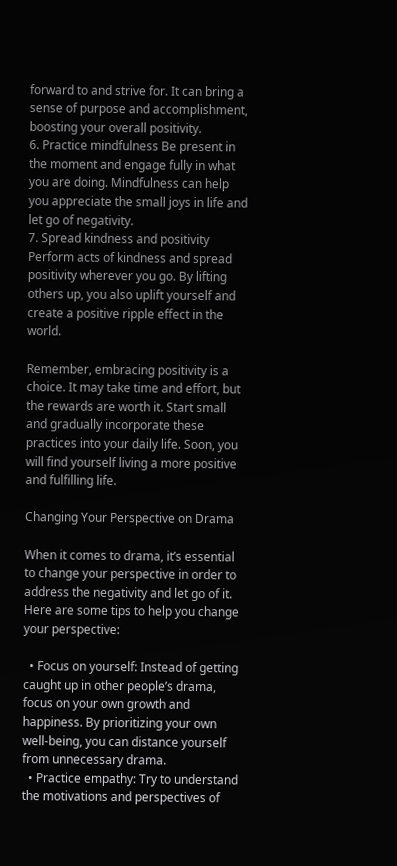forward to and strive for. It can bring a sense of purpose and accomplishment, boosting your overall positivity.
6. Practice mindfulness Be present in the moment and engage fully in what you are doing. Mindfulness can help you appreciate the small joys in life and let go of negativity.
7. Spread kindness and positivity Perform acts of kindness and spread positivity wherever you go. By lifting others up, you also uplift yourself and create a positive ripple effect in the world.

Remember, embracing positivity is a choice. It may take time and effort, but the rewards are worth it. Start small and gradually incorporate these practices into your daily life. Soon, you will find yourself living a more positive and fulfilling life.

Changing Your Perspective on Drama

When it comes to drama, it’s essential to change your perspective in order to address the negativity and let go of it. Here are some tips to help you change your perspective:

  • Focus on yourself: Instead of getting caught up in other people’s drama, focus on your own growth and happiness. By prioritizing your own well-being, you can distance yourself from unnecessary drama.
  • Practice empathy: Try to understand the motivations and perspectives of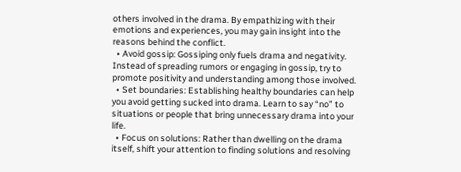others involved in the drama. By empathizing with their emotions and experiences, you may gain insight into the reasons behind the conflict.
  • Avoid gossip: Gossiping only fuels drama and negativity. Instead of spreading rumors or engaging in gossip, try to promote positivity and understanding among those involved.
  • Set boundaries: Establishing healthy boundaries can help you avoid getting sucked into drama. Learn to say “no” to situations or people that bring unnecessary drama into your life.
  • Focus on solutions: Rather than dwelling on the drama itself, shift your attention to finding solutions and resolving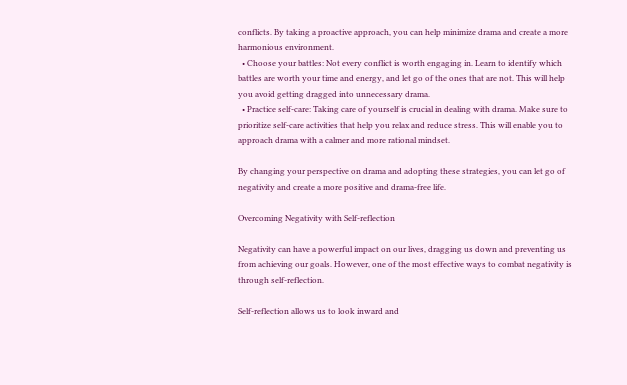conflicts. By taking a proactive approach, you can help minimize drama and create a more harmonious environment.
  • Choose your battles: Not every conflict is worth engaging in. Learn to identify which battles are worth your time and energy, and let go of the ones that are not. This will help you avoid getting dragged into unnecessary drama.
  • Practice self-care: Taking care of yourself is crucial in dealing with drama. Make sure to prioritize self-care activities that help you relax and reduce stress. This will enable you to approach drama with a calmer and more rational mindset.

By changing your perspective on drama and adopting these strategies, you can let go of negativity and create a more positive and drama-free life.

Overcoming Negativity with Self-reflection

Negativity can have a powerful impact on our lives, dragging us down and preventing us from achieving our goals. However, one of the most effective ways to combat negativity is through self-reflection.

Self-reflection allows us to look inward and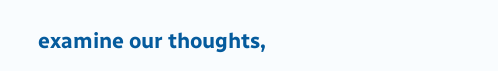examine our thoughts,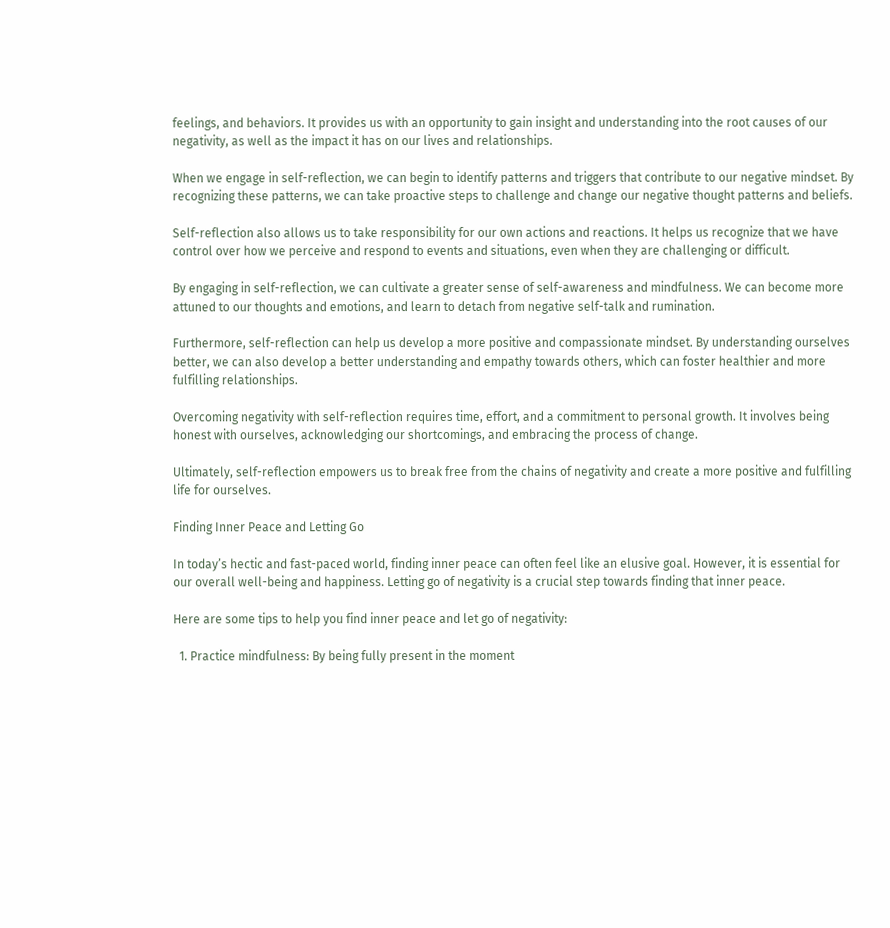feelings, and behaviors. It provides us with an opportunity to gain insight and understanding into the root causes of our negativity, as well as the impact it has on our lives and relationships.

When we engage in self-reflection, we can begin to identify patterns and triggers that contribute to our negative mindset. By recognizing these patterns, we can take proactive steps to challenge and change our negative thought patterns and beliefs.

Self-reflection also allows us to take responsibility for our own actions and reactions. It helps us recognize that we have control over how we perceive and respond to events and situations, even when they are challenging or difficult.

By engaging in self-reflection, we can cultivate a greater sense of self-awareness and mindfulness. We can become more attuned to our thoughts and emotions, and learn to detach from negative self-talk and rumination.

Furthermore, self-reflection can help us develop a more positive and compassionate mindset. By understanding ourselves better, we can also develop a better understanding and empathy towards others, which can foster healthier and more fulfilling relationships.

Overcoming negativity with self-reflection requires time, effort, and a commitment to personal growth. It involves being honest with ourselves, acknowledging our shortcomings, and embracing the process of change.

Ultimately, self-reflection empowers us to break free from the chains of negativity and create a more positive and fulfilling life for ourselves.

Finding Inner Peace and Letting Go

In today’s hectic and fast-paced world, finding inner peace can often feel like an elusive goal. However, it is essential for our overall well-being and happiness. Letting go of negativity is a crucial step towards finding that inner peace.

Here are some tips to help you find inner peace and let go of negativity:

  1. Practice mindfulness: By being fully present in the moment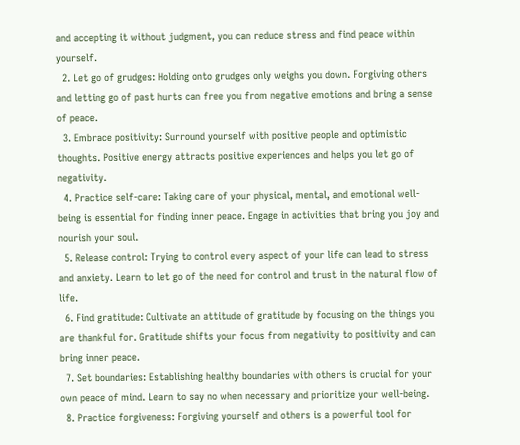and accepting it without judgment, you can reduce stress and find peace within yourself.
  2. Let go of grudges: Holding onto grudges only weighs you down. Forgiving others and letting go of past hurts can free you from negative emotions and bring a sense of peace.
  3. Embrace positivity: Surround yourself with positive people and optimistic thoughts. Positive energy attracts positive experiences and helps you let go of negativity.
  4. Practice self-care: Taking care of your physical, mental, and emotional well-being is essential for finding inner peace. Engage in activities that bring you joy and nourish your soul.
  5. Release control: Trying to control every aspect of your life can lead to stress and anxiety. Learn to let go of the need for control and trust in the natural flow of life.
  6. Find gratitude: Cultivate an attitude of gratitude by focusing on the things you are thankful for. Gratitude shifts your focus from negativity to positivity and can bring inner peace.
  7. Set boundaries: Establishing healthy boundaries with others is crucial for your own peace of mind. Learn to say no when necessary and prioritize your well-being.
  8. Practice forgiveness: Forgiving yourself and others is a powerful tool for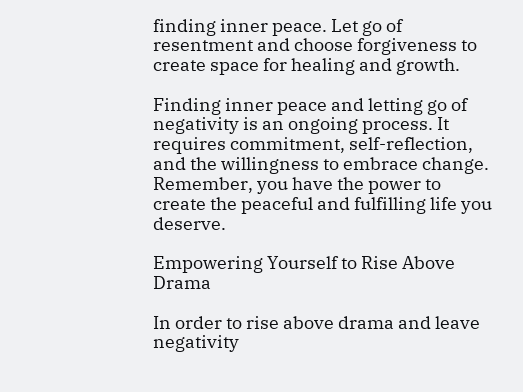finding inner peace. Let go of resentment and choose forgiveness to create space for healing and growth.

Finding inner peace and letting go of negativity is an ongoing process. It requires commitment, self-reflection, and the willingness to embrace change. Remember, you have the power to create the peaceful and fulfilling life you deserve.

Empowering Yourself to Rise Above Drama

In order to rise above drama and leave negativity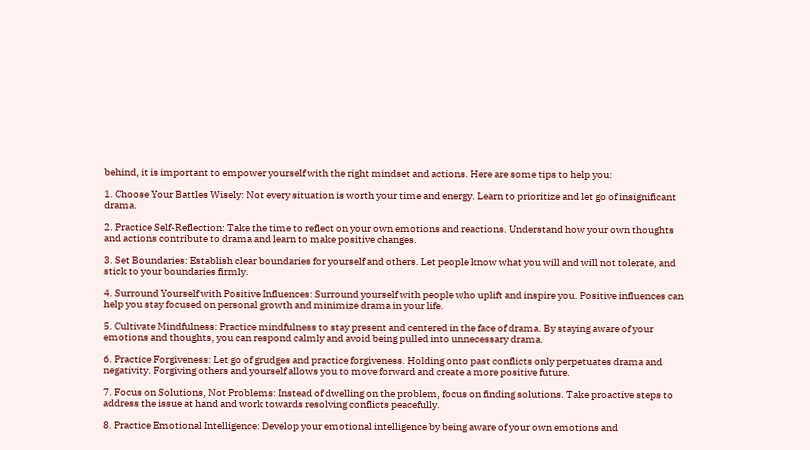behind, it is important to empower yourself with the right mindset and actions. Here are some tips to help you:

1. Choose Your Battles Wisely: Not every situation is worth your time and energy. Learn to prioritize and let go of insignificant drama.

2. Practice Self-Reflection: Take the time to reflect on your own emotions and reactions. Understand how your own thoughts and actions contribute to drama and learn to make positive changes.

3. Set Boundaries: Establish clear boundaries for yourself and others. Let people know what you will and will not tolerate, and stick to your boundaries firmly.

4. Surround Yourself with Positive Influences: Surround yourself with people who uplift and inspire you. Positive influences can help you stay focused on personal growth and minimize drama in your life.

5. Cultivate Mindfulness: Practice mindfulness to stay present and centered in the face of drama. By staying aware of your emotions and thoughts, you can respond calmly and avoid being pulled into unnecessary drama.

6. Practice Forgiveness: Let go of grudges and practice forgiveness. Holding onto past conflicts only perpetuates drama and negativity. Forgiving others and yourself allows you to move forward and create a more positive future.

7. Focus on Solutions, Not Problems: Instead of dwelling on the problem, focus on finding solutions. Take proactive steps to address the issue at hand and work towards resolving conflicts peacefully.

8. Practice Emotional Intelligence: Develop your emotional intelligence by being aware of your own emotions and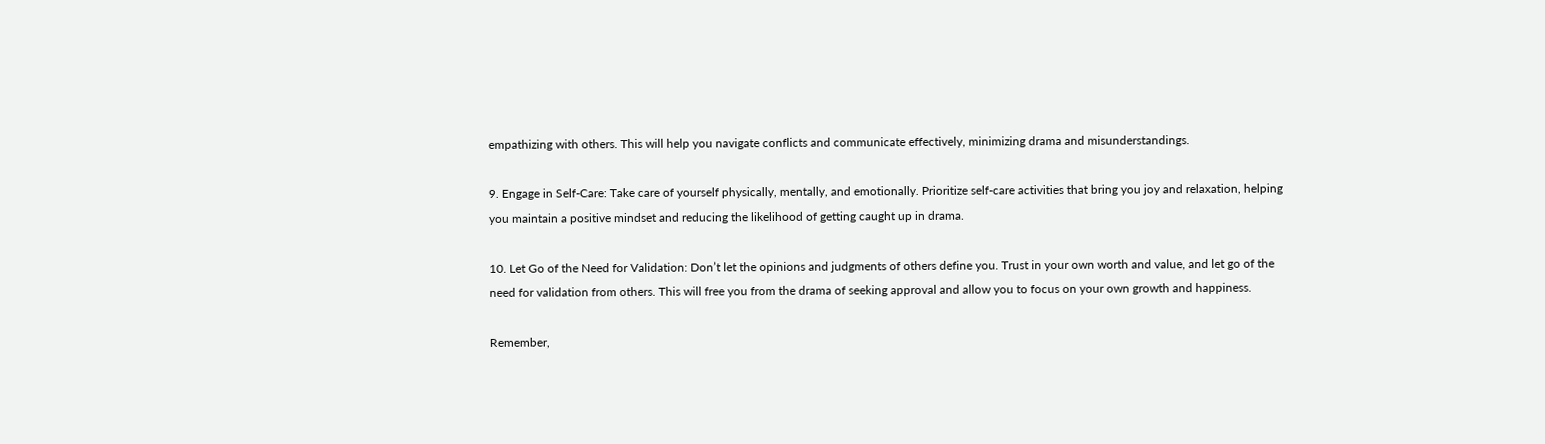empathizing with others. This will help you navigate conflicts and communicate effectively, minimizing drama and misunderstandings.

9. Engage in Self-Care: Take care of yourself physically, mentally, and emotionally. Prioritize self-care activities that bring you joy and relaxation, helping you maintain a positive mindset and reducing the likelihood of getting caught up in drama.

10. Let Go of the Need for Validation: Don’t let the opinions and judgments of others define you. Trust in your own worth and value, and let go of the need for validation from others. This will free you from the drama of seeking approval and allow you to focus on your own growth and happiness.

Remember,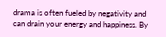drama is often fueled by negativity and can drain your energy and happiness. By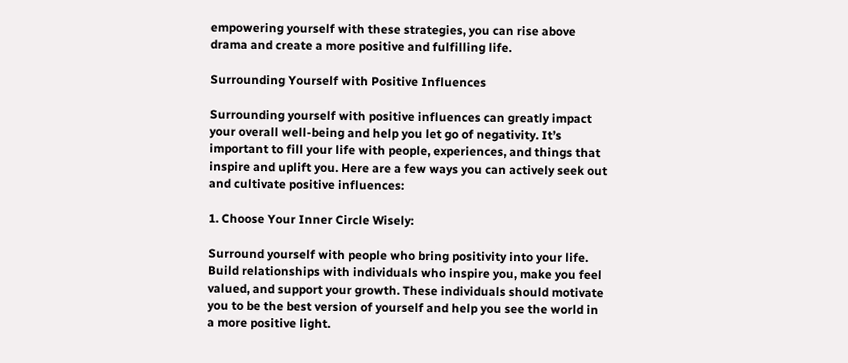empowering yourself with these strategies, you can rise above drama and create a more positive and fulfilling life.

Surrounding Yourself with Positive Influences

Surrounding yourself with positive influences can greatly impact your overall well-being and help you let go of negativity. It’s important to fill your life with people, experiences, and things that inspire and uplift you. Here are a few ways you can actively seek out and cultivate positive influences:

1. Choose Your Inner Circle Wisely:

Surround yourself with people who bring positivity into your life. Build relationships with individuals who inspire you, make you feel valued, and support your growth. These individuals should motivate you to be the best version of yourself and help you see the world in a more positive light.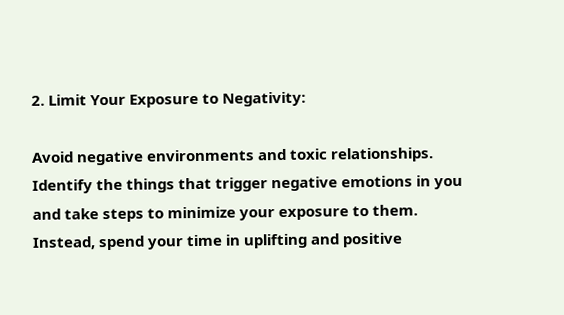2. Limit Your Exposure to Negativity:

Avoid negative environments and toxic relationships. Identify the things that trigger negative emotions in you and take steps to minimize your exposure to them. Instead, spend your time in uplifting and positive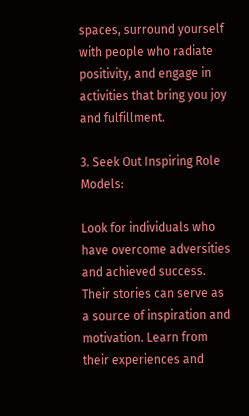spaces, surround yourself with people who radiate positivity, and engage in activities that bring you joy and fulfillment.

3. Seek Out Inspiring Role Models:

Look for individuals who have overcome adversities and achieved success. Their stories can serve as a source of inspiration and motivation. Learn from their experiences and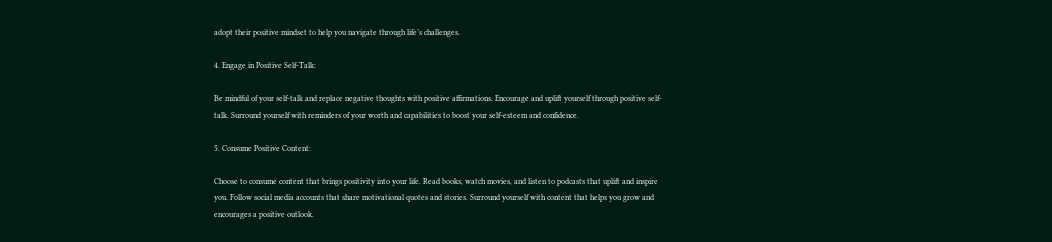adopt their positive mindset to help you navigate through life’s challenges.

4. Engage in Positive Self-Talk:

Be mindful of your self-talk and replace negative thoughts with positive affirmations. Encourage and uplift yourself through positive self-talk. Surround yourself with reminders of your worth and capabilities to boost your self-esteem and confidence.

5. Consume Positive Content:

Choose to consume content that brings positivity into your life. Read books, watch movies, and listen to podcasts that uplift and inspire you. Follow social media accounts that share motivational quotes and stories. Surround yourself with content that helps you grow and encourages a positive outlook.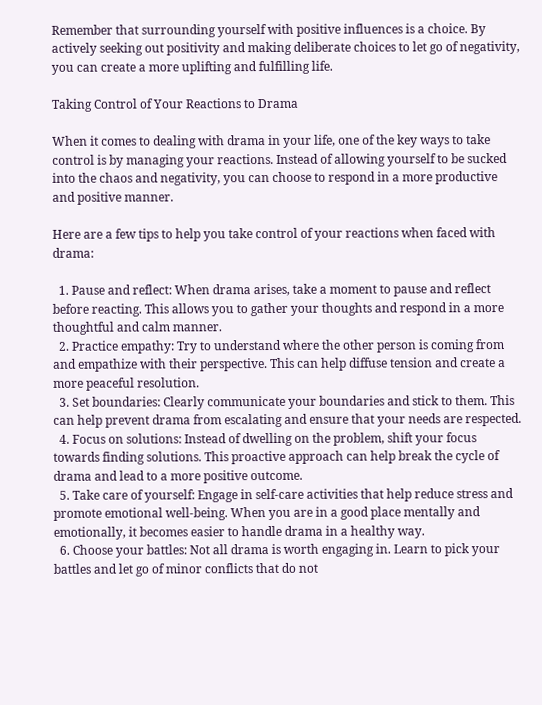Remember that surrounding yourself with positive influences is a choice. By actively seeking out positivity and making deliberate choices to let go of negativity, you can create a more uplifting and fulfilling life.

Taking Control of Your Reactions to Drama

When it comes to dealing with drama in your life, one of the key ways to take control is by managing your reactions. Instead of allowing yourself to be sucked into the chaos and negativity, you can choose to respond in a more productive and positive manner.

Here are a few tips to help you take control of your reactions when faced with drama:

  1. Pause and reflect: When drama arises, take a moment to pause and reflect before reacting. This allows you to gather your thoughts and respond in a more thoughtful and calm manner.
  2. Practice empathy: Try to understand where the other person is coming from and empathize with their perspective. This can help diffuse tension and create a more peaceful resolution.
  3. Set boundaries: Clearly communicate your boundaries and stick to them. This can help prevent drama from escalating and ensure that your needs are respected.
  4. Focus on solutions: Instead of dwelling on the problem, shift your focus towards finding solutions. This proactive approach can help break the cycle of drama and lead to a more positive outcome.
  5. Take care of yourself: Engage in self-care activities that help reduce stress and promote emotional well-being. When you are in a good place mentally and emotionally, it becomes easier to handle drama in a healthy way.
  6. Choose your battles: Not all drama is worth engaging in. Learn to pick your battles and let go of minor conflicts that do not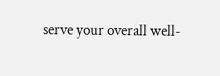serve your overall well-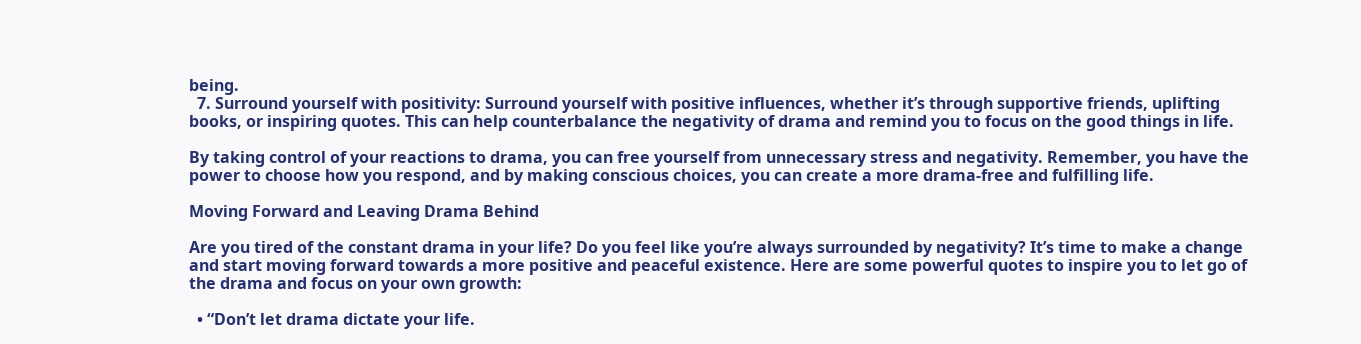being.
  7. Surround yourself with positivity: Surround yourself with positive influences, whether it’s through supportive friends, uplifting books, or inspiring quotes. This can help counterbalance the negativity of drama and remind you to focus on the good things in life.

By taking control of your reactions to drama, you can free yourself from unnecessary stress and negativity. Remember, you have the power to choose how you respond, and by making conscious choices, you can create a more drama-free and fulfilling life.

Moving Forward and Leaving Drama Behind

Are you tired of the constant drama in your life? Do you feel like you’re always surrounded by negativity? It’s time to make a change and start moving forward towards a more positive and peaceful existence. Here are some powerful quotes to inspire you to let go of the drama and focus on your own growth:

  • “Don’t let drama dictate your life.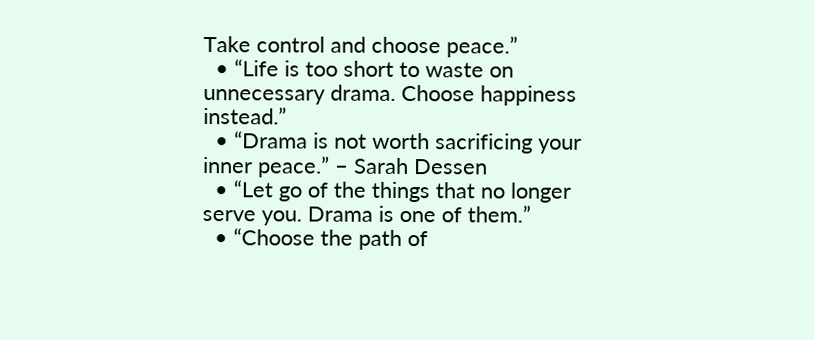Take control and choose peace.”
  • “Life is too short to waste on unnecessary drama. Choose happiness instead.”
  • “Drama is not worth sacrificing your inner peace.” – Sarah Dessen
  • “Let go of the things that no longer serve you. Drama is one of them.”
  • “Choose the path of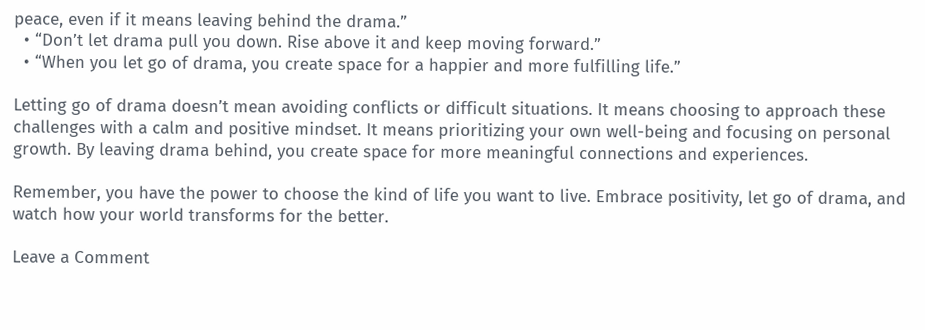peace, even if it means leaving behind the drama.”
  • “Don’t let drama pull you down. Rise above it and keep moving forward.”
  • “When you let go of drama, you create space for a happier and more fulfilling life.”

Letting go of drama doesn’t mean avoiding conflicts or difficult situations. It means choosing to approach these challenges with a calm and positive mindset. It means prioritizing your own well-being and focusing on personal growth. By leaving drama behind, you create space for more meaningful connections and experiences.

Remember, you have the power to choose the kind of life you want to live. Embrace positivity, let go of drama, and watch how your world transforms for the better.

Leave a Comment